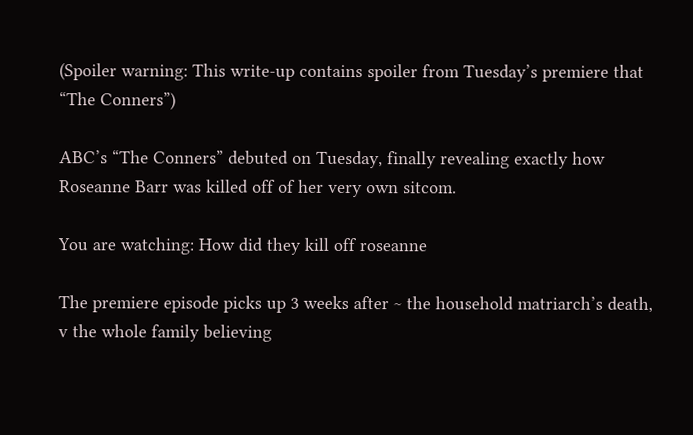(Spoiler warning: This write-up contains spoiler from Tuesday’s premiere that “The Conners”)

ABC’s “The Conners” debuted on Tuesday, finally revealing exactly how Roseanne Barr was killed off of her very own sitcom.

You are watching: How did they kill off roseanne

The premiere episode picks up 3 weeks after ~ the household matriarch’s death, v the whole family believing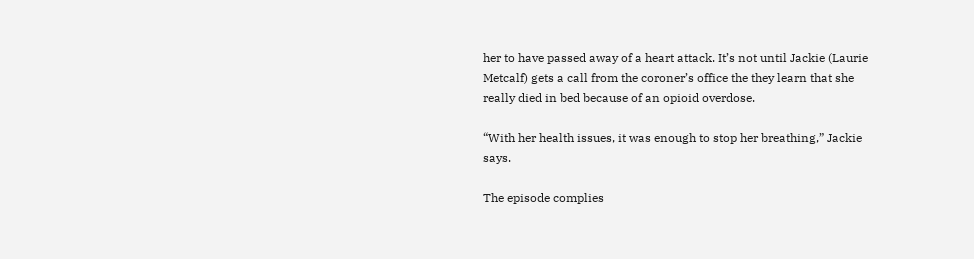her to have passed away of a heart attack. It’s not until Jackie (Laurie Metcalf) gets a call from the coroner’s office the they learn that she really died in bed because of an opioid overdose.

“With her health issues, it was enough to stop her breathing,” Jackie says.

The episode complies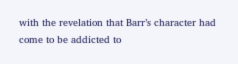with the revelation that Barr’s character had come to be addicted to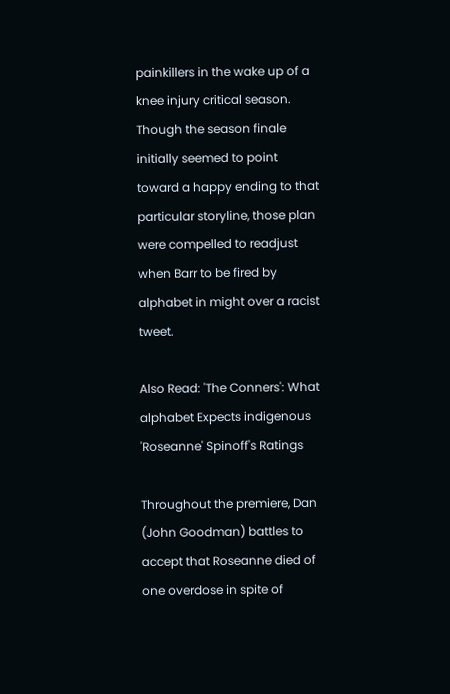painkillers in the wake up of a knee injury critical season. Though the season finale initially seemed to point toward a happy ending to that particular storyline, those plan were compelled to readjust when Barr to be fired by alphabet in might over a racist tweet.

Also Read: 'The Conners': What alphabet Expects indigenous 'Roseanne' Spinoff's Ratings

Throughout the premiere, Dan (John Goodman) battles to accept that Roseanne died of one overdose in spite of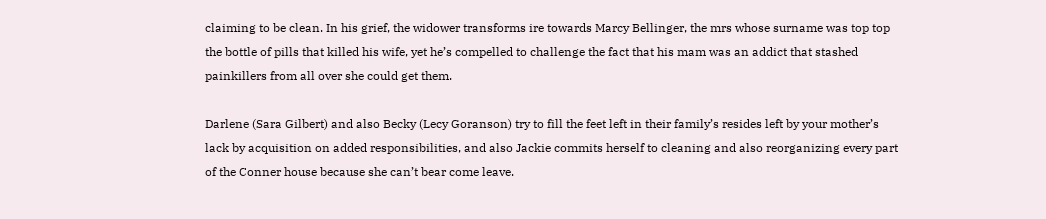claiming to be clean. In his grief, the widower transforms ire towards Marcy Bellinger, the mrs whose surname was top top the bottle of pills that killed his wife, yet he’s compelled to challenge the fact that his mam was an addict that stashed painkillers from all over she could get them.

Darlene (Sara Gilbert) and also Becky (Lecy Goranson) try to fill the feet left in their family’s resides left by your mother’s lack by acquisition on added responsibilities, and also Jackie commits herself to cleaning and also reorganizing every part of the Conner house because she can’t bear come leave.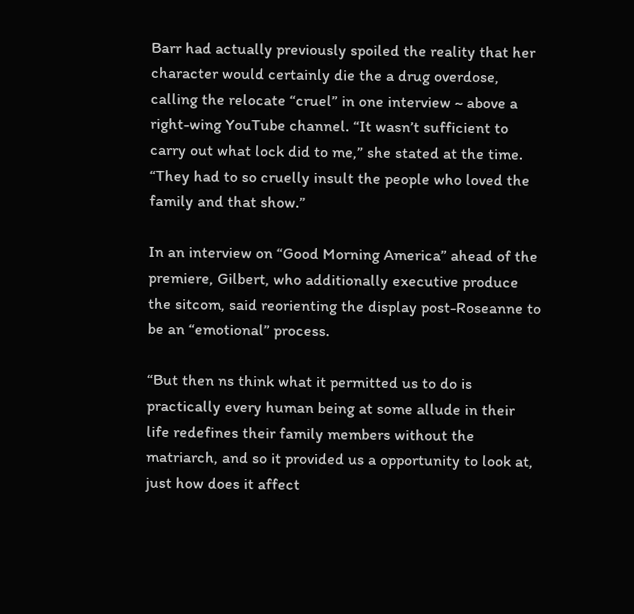Barr had actually previously spoiled the reality that her character would certainly die the a drug overdose, calling the relocate “cruel” in one interview ~ above a right-wing YouTube channel. “It wasn’t sufficient to carry out what lock did to me,” she stated at the time. “They had to so cruelly insult the people who loved the family and that show.”

In an interview on “Good Morning America” ahead of the premiere, Gilbert, who additionally executive produce the sitcom, said reorienting the display post-Roseanne to be an “emotional” process.

“But then ns think what it permitted us to do is practically every human being at some allude in their life redefines their family members without the matriarch, and so it provided us a opportunity to look at, just how does it affect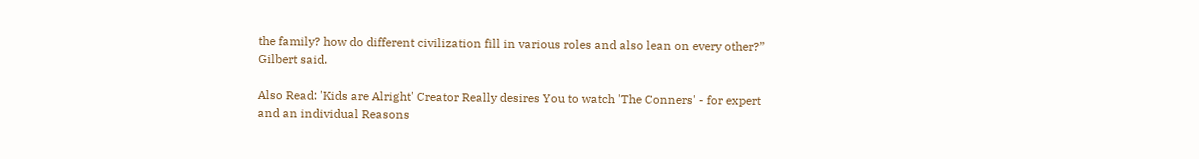the family? how do different civilization fill in various roles and also lean on every other?” Gilbert said.

Also Read: 'Kids are Alright' Creator Really desires You to watch 'The Conners' - for expert and an individual Reasons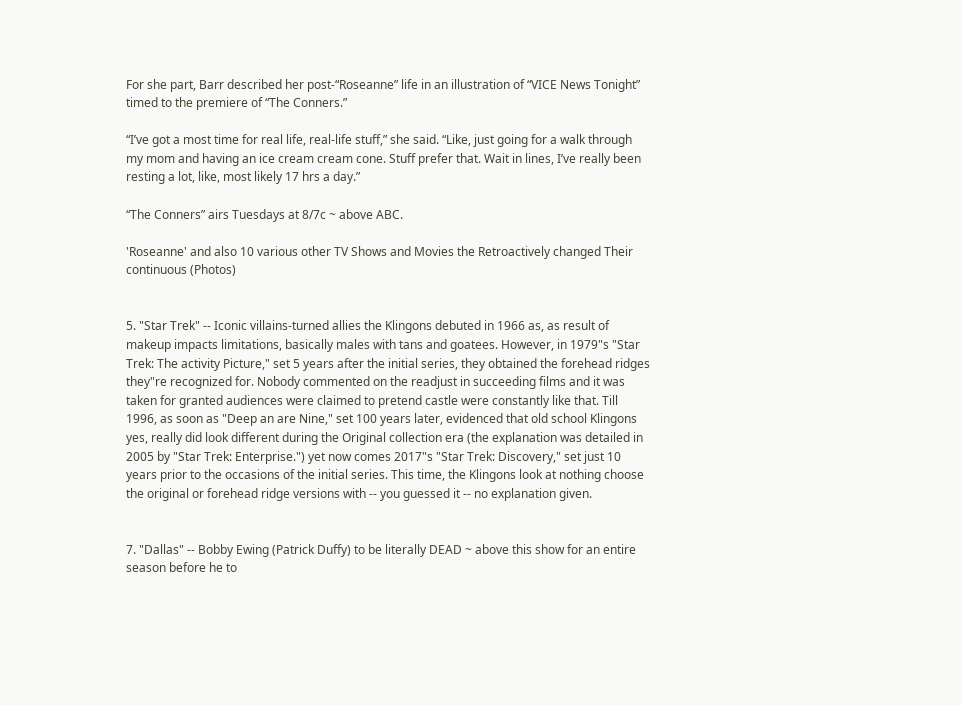For she part, Barr described her post-“Roseanne” life in an illustration of “VICE News Tonight” timed to the premiere of “The Conners.”

“I’ve got a most time for real life, real-life stuff,” she said. “Like, just going for a walk through my mom and having an ice cream cream cone. Stuff prefer that. Wait in lines, I’ve really been resting a lot, like, most likely 17 hrs a day.”

“The Conners” airs Tuesdays at 8/7c ~ above ABC.

'Roseanne' and also 10 various other TV Shows and Movies the Retroactively changed Their continuous (Photos)


5. "Star Trek" -- Iconic villains-turned allies the Klingons debuted in 1966 as, as result of makeup impacts limitations, basically males with tans and goatees. However, in 1979"s "Star Trek: The activity Picture," set 5 years after the initial series, they obtained the forehead ridges they"re recognized for. Nobody commented on the readjust in succeeding films and it was taken for granted audiences were claimed to pretend castle were constantly like that. Till 1996, as soon as "Deep an are Nine," set 100 years later, evidenced that old school Klingons yes, really did look different during the Original collection era (the explanation was detailed in 2005 by "Star Trek: Enterprise.") yet now comes 2017"s "Star Trek: Discovery," set just 10 years prior to the occasions of the initial series. This time, the Klingons look at nothing choose the original or forehead ridge versions with -- you guessed it -- no explanation given.


7. "Dallas" -- Bobby Ewing (Patrick Duffy) to be literally DEAD ~ above this show for an entire season before he to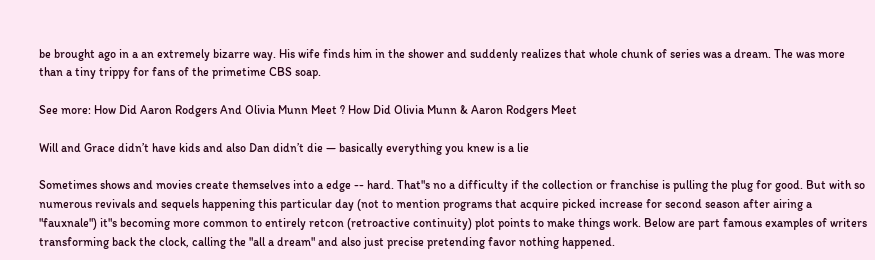be brought ago in a an extremely bizarre way. His wife finds him in the shower and suddenly realizes that whole chunk of series was a dream. The was more than a tiny trippy for fans of the primetime CBS soap.

See more: How Did Aaron Rodgers And Olivia Munn Meet ? How Did Olivia Munn & Aaron Rodgers Meet

Will and Grace didn’t have kids and also Dan didn’t die — basically everything you knew is a lie

Sometimes shows and movies create themselves into a edge -- hard. That"s no a difficulty if the collection or franchise is pulling the plug for good. But with so numerous revivals and sequels happening this particular day (not to mention programs that acquire picked increase for second season after airing a "fauxnale") it"s becoming more common to entirely retcon (retroactive continuity) plot points to make things work. Below are part famous examples of writers transforming back the clock, calling the "all a dream" and also just precise pretending favor nothing happened.